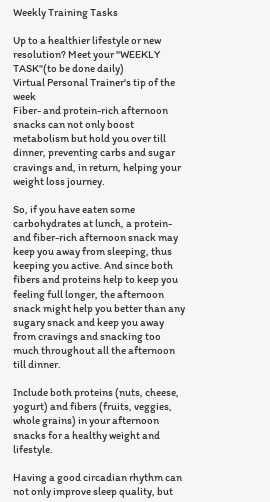Weekly Training Tasks

Up to a healthier lifestyle or new resolution? Meet your "WEEKLY TASK"(to be done daily)
Virtual Personal Trainer's tip of the week
Fiber- and protein-rich afternoon snacks can not only boost metabolism but hold you over till dinner, preventing carbs and sugar cravings and, in return, helping your weight loss journey.

So, if you have eaten some carbohydrates at lunch, a protein- and fiber-rich afternoon snack may keep you away from sleeping, thus keeping you active. And since both fibers and proteins help to keep you feeling full longer, the afternoon snack might help you better than any sugary snack and keep you away from cravings and snacking too much throughout all the afternoon till dinner.

Include both proteins (nuts, cheese, yogurt) and fibers (fruits, veggies, whole grains) in your afternoon snacks for a healthy weight and lifestyle.

Having a good circadian rhythm can not only improve sleep quality, but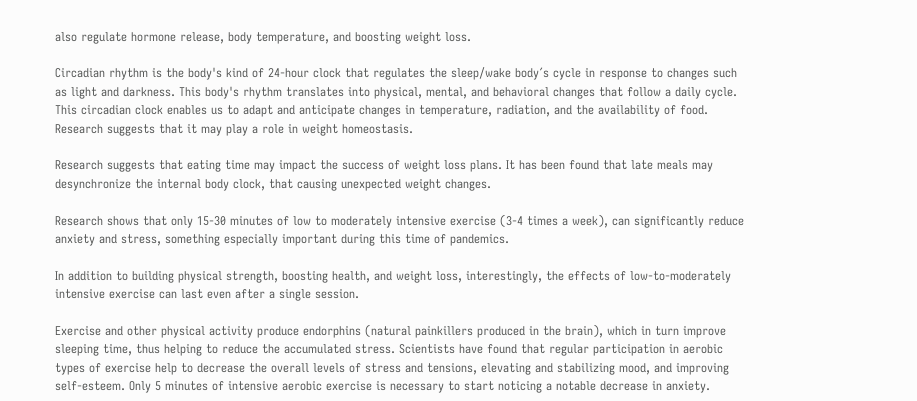also regulate hormone release, body temperature, and boosting weight loss.

Circadian rhythm is the body's kind of 24-hour clock that regulates the sleep/wake body´s cycle in response to changes such as light and darkness. This body's rhythm translates into physical, mental, and behavioral changes that follow a daily cycle. This circadian clock enables us to adapt and anticipate changes in temperature, radiation, and the availability of food. Research suggests that it may play a role in weight homeostasis.

Research suggests that eating time may impact the success of weight loss plans. It has been found that late meals may desynchronize the internal body clock, that causing unexpected weight changes.

Research shows that only 15-30 minutes of low to moderately intensive exercise (3-4 times a week), can significantly reduce anxiety and stress, something especially important during this time of pandemics.

In addition to building physical strength, boosting health, and weight loss, interestingly, the effects of low-to-moderately intensive exercise can last even after a single session.

Exercise and other physical activity produce endorphins (natural painkillers produced in the brain), which in turn improve sleeping time, thus helping to reduce the accumulated stress. Scientists have found that regular participation in aerobic types of exercise help to decrease the overall levels of stress and tensions, elevating and stabilizing mood, and improving self-esteem. Only 5 minutes of intensive aerobic exercise is necessary to start noticing a notable decrease in anxiety.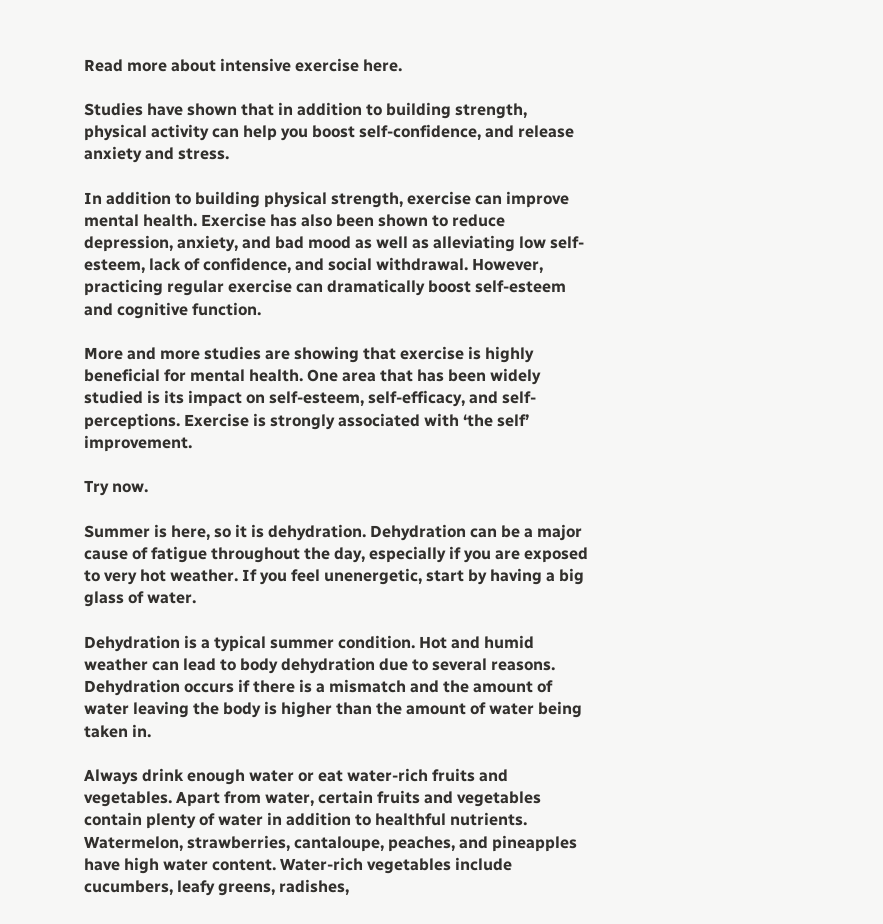Read more about intensive exercise here.

Studies have shown that in addition to building strength, physical activity can help you boost self-confidence, and release anxiety and stress.

In addition to building physical strength, exercise can improve mental health. Exercise has also been shown to reduce depression, anxiety, and bad mood as well as alleviating low self-esteem, lack of confidence, and social withdrawal. However, practicing regular exercise can dramatically boost self-esteem and cognitive function.

More and more studies are showing that exercise is highly beneficial for mental health. One area that has been widely studied is its impact on self-esteem, self-efficacy, and self-perceptions. Exercise is strongly associated with ‘the self’ improvement.

Try now.

Summer is here, so it is dehydration. Dehydration can be a major cause of fatigue throughout the day, especially if you are exposed to very hot weather. If you feel unenergetic, start by having a big glass of water.

Dehydration is a typical summer condition. Hot and humid weather can lead to body dehydration due to several reasons. Dehydration occurs if there is a mismatch and the amount of water leaving the body is higher than the amount of water being taken in.

Always drink enough water or eat water-rich fruits and vegetables. Apart from water, certain fruits and vegetables contain plenty of water in addition to healthful nutrients. Watermelon, strawberries, cantaloupe, peaches, and pineapples have high water content. Water-rich vegetables include cucumbers, leafy greens, radishes,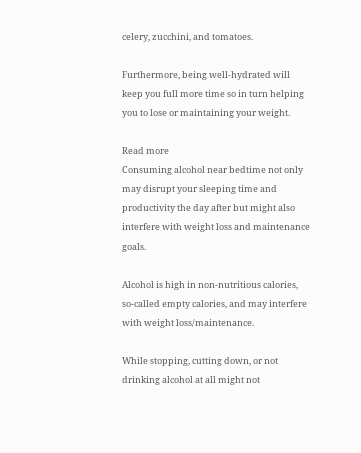celery, zucchini, and tomatoes.

Furthermore, being well-hydrated will keep you full more time so in turn helping you to lose or maintaining your weight.

Read more
Consuming alcohol near bedtime not only may disrupt your sleeping time and productivity the day after but might also interfere with weight loss and maintenance goals.

Alcohol is high in non-nutritious calories, so-called empty calories, and may interfere with weight loss/maintenance.

While stopping, cutting down, or not drinking alcohol at all might not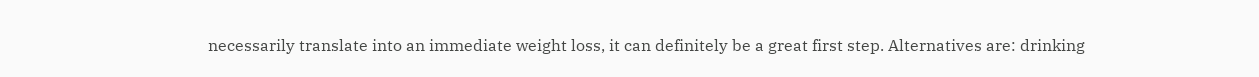necessarily translate into an immediate weight loss, it can definitely be a great first step. Alternatives are: drinking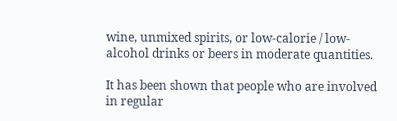wine, unmixed spirits, or low-calorie / low-alcohol drinks or beers in moderate quantities.

It has been shown that people who are involved in regular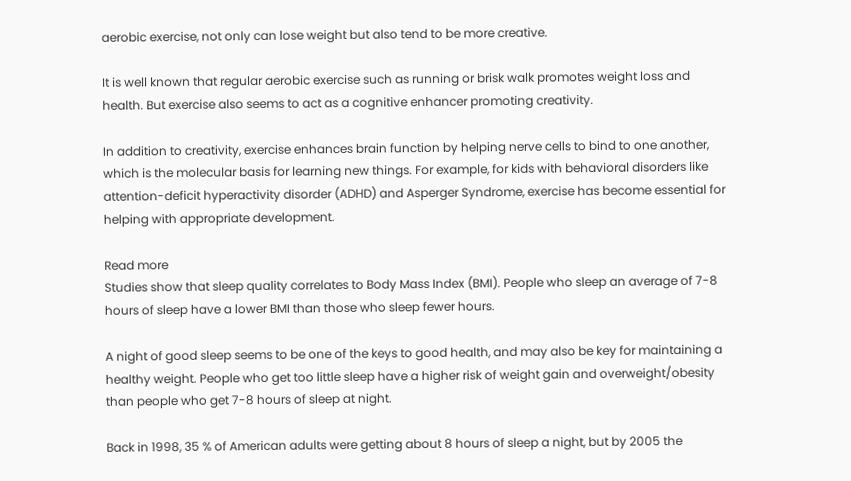aerobic exercise, not only can lose weight but also tend to be more creative.

It is well known that regular aerobic exercise such as running or brisk walk promotes weight loss and health. But exercise also seems to act as a cognitive enhancer promoting creativity.

In addition to creativity, exercise enhances brain function by helping nerve cells to bind to one another, which is the molecular basis for learning new things. For example, for kids with behavioral disorders like attention-deficit hyperactivity disorder (ADHD) and Asperger Syndrome, exercise has become essential for helping with appropriate development.

Read more
Studies show that sleep quality correlates to Body Mass Index (BMI). People who sleep an average of 7-8 hours of sleep have a lower BMI than those who sleep fewer hours.

A night of good sleep seems to be one of the keys to good health, and may also be key for maintaining a healthy weight. People who get too little sleep have a higher risk of weight gain and overweight/obesity than people who get 7-8 hours of sleep at night.

Back in 1998, 35 % of American adults were getting about 8 hours of sleep a night, but by 2005 the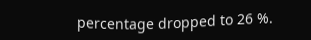percentage dropped to 26 %.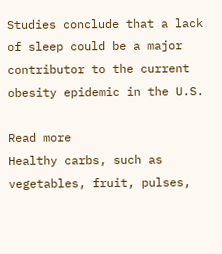Studies conclude that a lack of sleep could be a major contributor to the current obesity epidemic in the U.S.

Read more
Healthy carbs, such as vegetables, fruit, pulses,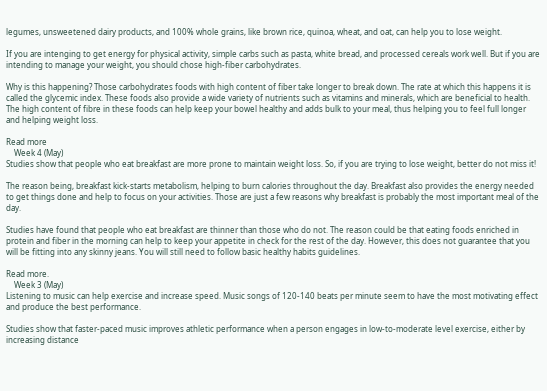legumes, unsweetened dairy products, and 100% whole grains, like brown rice, quinoa, wheat, and oat, can help you to lose weight.

If you are intenging to get energy for physical activity, simple carbs such as pasta, white bread, and processed cereals work well. But if you are intending to manage your weight, you should chose high-fiber carbohydrates.

Why is this happening? Those carbohydrates foods with high content of fiber take longer to break down. The rate at which this happens it is called the glycemic index. These foods also provide a wide variety of nutrients such as vitamins and minerals, which are beneficial to health. The high content of fibre in these foods can help keep your bowel healthy and adds bulk to your meal, thus helping you to feel full longer and helping weight loss.

Read more
    Week 4 (May)
Studies show that people who eat breakfast are more prone to maintain weight loss. So, if you are trying to lose weight, better do not miss it!

The reason being, breakfast kick-starts metabolism, helping to burn calories throughout the day. Breakfast also provides the energy needed to get things done and help to focus on your activities. Those are just a few reasons why breakfast is probably the most important meal of the day.

Studies have found that people who eat breakfast are thinner than those who do not. The reason could be that eating foods enriched in protein and fiber in the morning can help to keep your appetite in check for the rest of the day. However, this does not guarantee that you will be fitting into any skinny jeans. You will still need to follow basic healthy habits guidelines.

Read more.
    Week 3 (May)
Listening to music can help exercise and increase speed. Music songs of 120-140 beats per minute seem to have the most motivating effect and produce the best performance.

Studies show that faster-paced music improves athletic performance when a person engages in low-to-moderate level exercise, either by increasing distance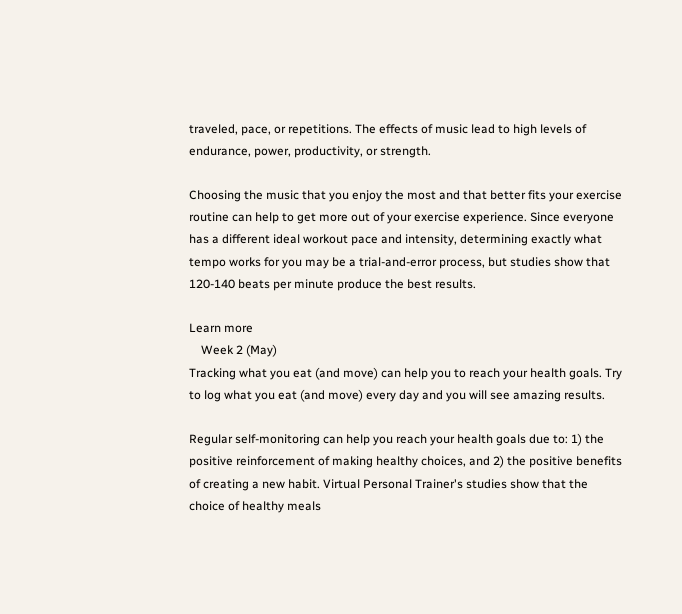traveled, pace, or repetitions. The effects of music lead to high levels of endurance, power, productivity, or strength.

Choosing the music that you enjoy the most and that better fits your exercise routine can help to get more out of your exercise experience. Since everyone has a different ideal workout pace and intensity, determining exactly what tempo works for you may be a trial-and-error process, but studies show that 120-140 beats per minute produce the best results.

Learn more
    Week 2 (May)
Tracking what you eat (and move) can help you to reach your health goals. Try to log what you eat (and move) every day and you will see amazing results.

Regular self-monitoring can help you reach your health goals due to: 1) the positive reinforcement of making healthy choices, and 2) the positive benefits of creating a new habit. Virtual Personal Trainer's studies show that the choice of healthy meals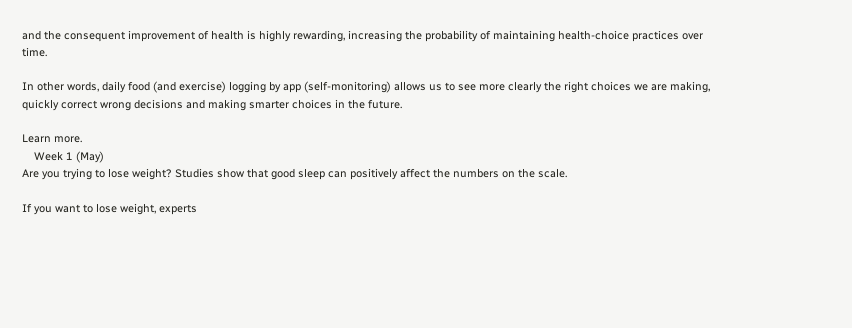and the consequent improvement of health is highly rewarding, increasing the probability of maintaining health-choice practices over time.

In other words, daily food (and exercise) logging by app (self-monitoring) allows us to see more clearly the right choices we are making, quickly correct wrong decisions and making smarter choices in the future.

Learn more.
    Week 1 (May)
Are you trying to lose weight? Studies show that good sleep can positively affect the numbers on the scale.

If you want to lose weight, experts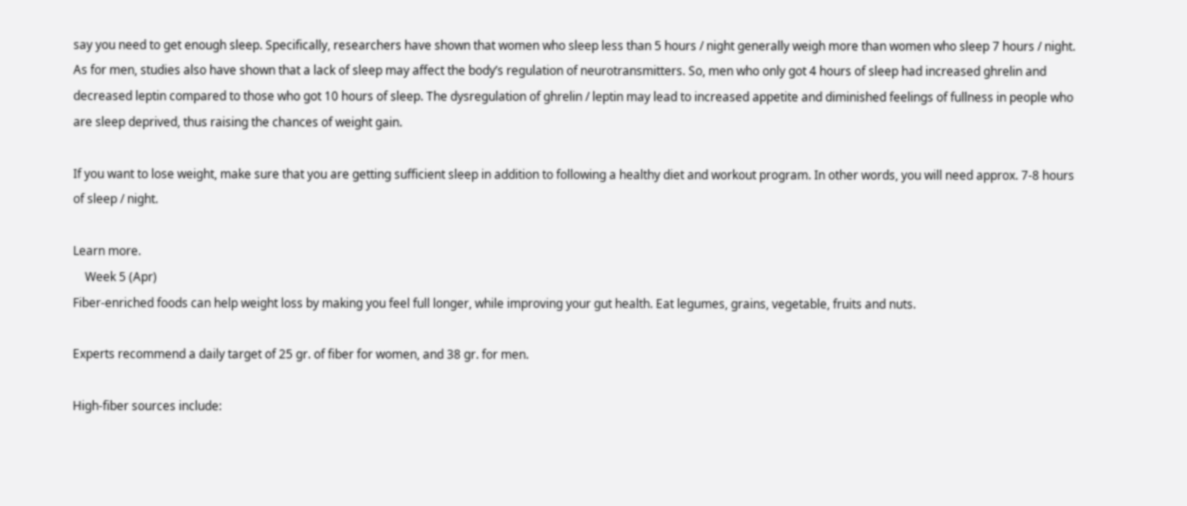say you need to get enough sleep. Specifically, researchers have shown that women who sleep less than 5 hours / night generally weigh more than women who sleep 7 hours / night. As for men, studies also have shown that a lack of sleep may affect the body’s regulation of neurotransmitters. So, men who only got 4 hours of sleep had increased ghrelin and decreased leptin compared to those who got 10 hours of sleep. The dysregulation of ghrelin / leptin may lead to increased appetite and diminished feelings of fullness in people who are sleep deprived, thus raising the chances of weight gain.

If you want to lose weight, make sure that you are getting sufficient sleep in addition to following a healthy diet and workout program. In other words, you will need approx. 7-8 hours of sleep / night.

Learn more.
    Week 5 (Apr)
Fiber-enriched foods can help weight loss by making you feel full longer, while improving your gut health. Eat legumes, grains, vegetable, fruits and nuts.

Experts recommend a daily target of 25 gr. of fiber for women, and 38 gr. for men.

High-fiber sources include: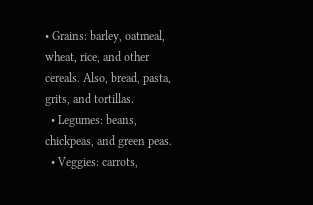• Grains: barley, oatmeal, wheat, rice, and other cereals. Also, bread, pasta, grits, and tortillas.
  • Legumes: beans, chickpeas, and green peas.
  • Veggies: carrots,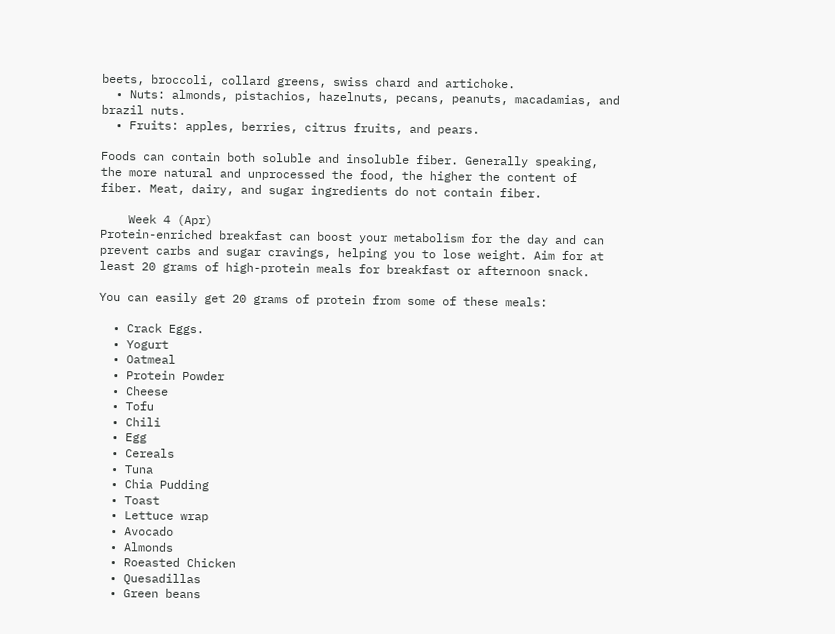beets, broccoli, collard greens, swiss chard and artichoke.
  • Nuts: almonds, pistachios, hazelnuts, pecans, peanuts, macadamias, and brazil nuts.
  • Fruits: apples, berries, citrus fruits, and pears.

Foods can contain both soluble and insoluble fiber. Generally speaking, the more natural and unprocessed the food, the higher the content of fiber. Meat, dairy, and sugar ingredients do not contain fiber.

    Week 4 (Apr)
Protein-enriched breakfast can boost your metabolism for the day and can prevent carbs and sugar cravings, helping you to lose weight. Aim for at least 20 grams of high-protein meals for breakfast or afternoon snack.

You can easily get 20 grams of protein from some of these meals:

  • Crack Eggs.
  • Yogurt
  • Oatmeal
  • Protein Powder
  • Cheese
  • Tofu
  • Chili
  • Egg
  • Cereals
  • Tuna
  • Chia Pudding
  • Toast
  • Lettuce wrap
  • Avocado
  • Almonds
  • Roeasted Chicken
  • Quesadillas
  • Green beans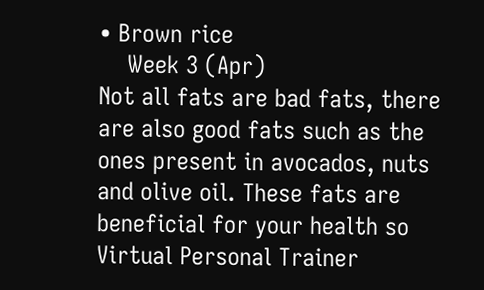• Brown rice
    Week 3 (Apr)
Not all fats are bad fats, there are also good fats such as the ones present in avocados, nuts and olive oil. These fats are beneficial for your health so Virtual Personal Trainer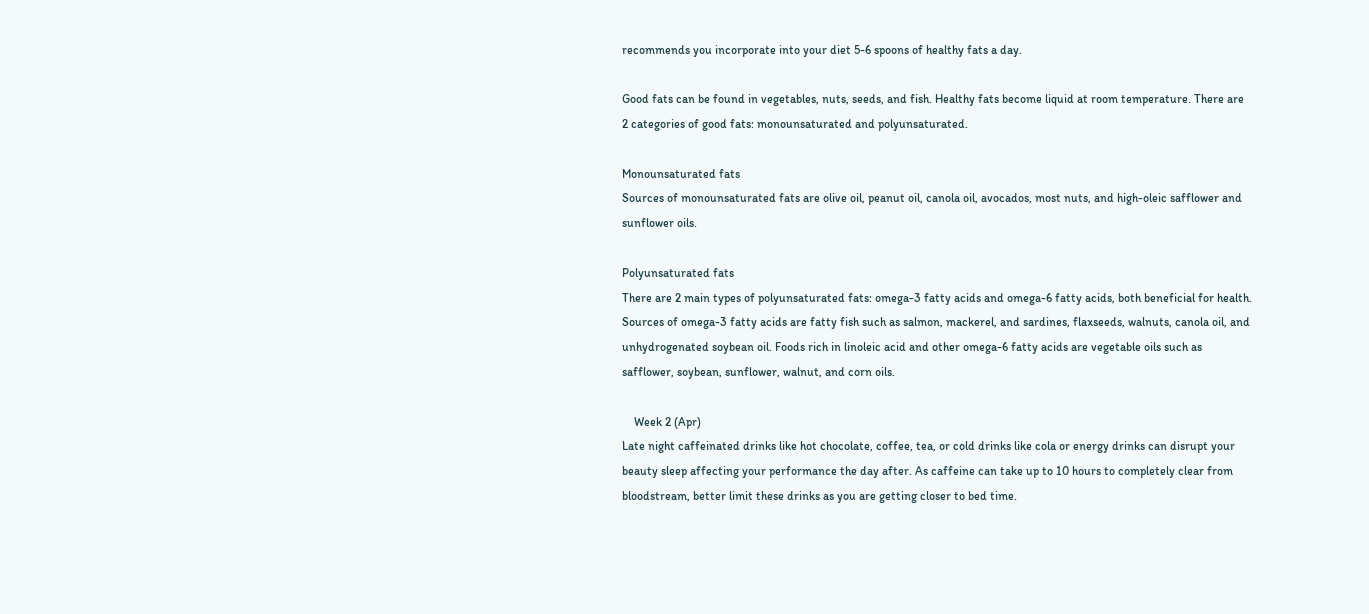recommends you incorporate into your diet 5-6 spoons of healthy fats a day.

Good fats can be found in vegetables, nuts, seeds, and fish. Healthy fats become liquid at room temperature. There are 2 categories of good fats: monounsaturated and polyunsaturated.

Monounsaturated fats
Sources of monounsaturated fats are olive oil, peanut oil, canola oil, avocados, most nuts, and high-oleic safflower and sunflower oils.

Polyunsaturated fats
There are 2 main types of polyunsaturated fats: omega-3 fatty acids and omega-6 fatty acids, both beneficial for health. Sources of omega-3 fatty acids are fatty fish such as salmon, mackerel, and sardines, flaxseeds, walnuts, canola oil, and unhydrogenated soybean oil. Foods rich in linoleic acid and other omega-6 fatty acids are vegetable oils such as safflower, soybean, sunflower, walnut, and corn oils.

    Week 2 (Apr)
Late night caffeinated drinks like hot chocolate, coffee, tea, or cold drinks like cola or energy drinks can disrupt your beauty sleep affecting your performance the day after. As caffeine can take up to 10 hours to completely clear from bloodstream, better limit these drinks as you are getting closer to bed time.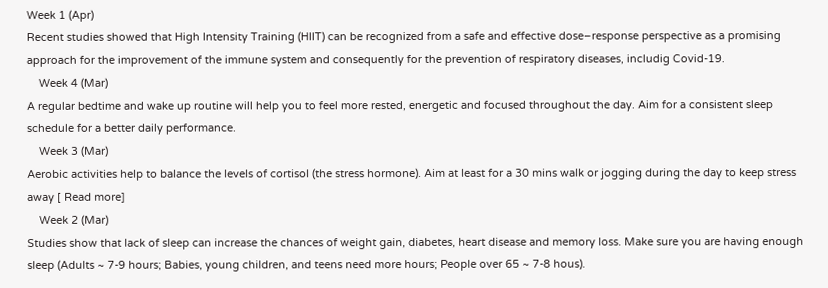Week 1 (Apr)
Recent studies showed that High Intensity Training (HIIT) can be recognized from a safe and effective dose–response perspective as a promising approach for the improvement of the immune system and consequently for the prevention of respiratory diseases, includig Covid-19.
    Week 4 (Mar)
A regular bedtime and wake up routine will help you to feel more rested, energetic and focused throughout the day. Aim for a consistent sleep schedule for a better daily performance.
    Week 3 (Mar)
Aerobic activities help to balance the levels of cortisol (the stress hormone). Aim at least for a 30 mins walk or jogging during the day to keep stress away [ Read more]
    Week 2 (Mar)
Studies show that lack of sleep can increase the chances of weight gain, diabetes, heart disease and memory loss. Make sure you are having enough sleep (Adults ~ 7-9 hours; Babies, young children, and teens need more hours; People over 65 ~ 7-8 hous).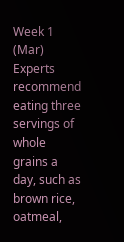Week 1 (Mar)
Experts recommend eating three servings of whole grains a day, such as brown rice, oatmeal,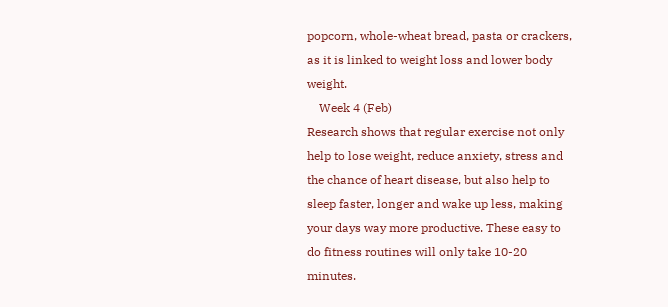popcorn, whole-wheat bread, pasta or crackers, as it is linked to weight loss and lower body weight.
    Week 4 (Feb)
Research shows that regular exercise not only help to lose weight, reduce anxiety, stress and the chance of heart disease, but also help to sleep faster, longer and wake up less, making your days way more productive. These easy to do fitness routines will only take 10-20 minutes.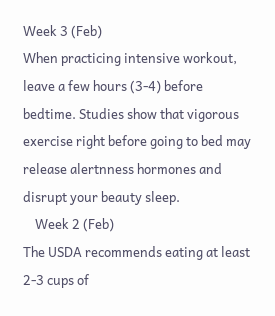Week 3 (Feb)
When practicing intensive workout, leave a few hours (3-4) before bedtime. Studies show that vigorous exercise right before going to bed may release alertnness hormones and disrupt your beauty sleep.
    Week 2 (Feb)
The USDA recommends eating at least 2-3 cups of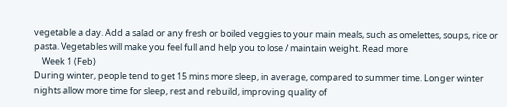vegetable a day. Add a salad or any fresh or boiled veggies to your main meals, such as omelettes, soups, rice or pasta. Vegetables will make you feel full and help you to lose / maintain weight. Read more
    Week 1 (Feb)
During winter, people tend to get 15 mins more sleep, in average, compared to summer time. Longer winter nights allow more time for sleep, rest and rebuild, improving quality of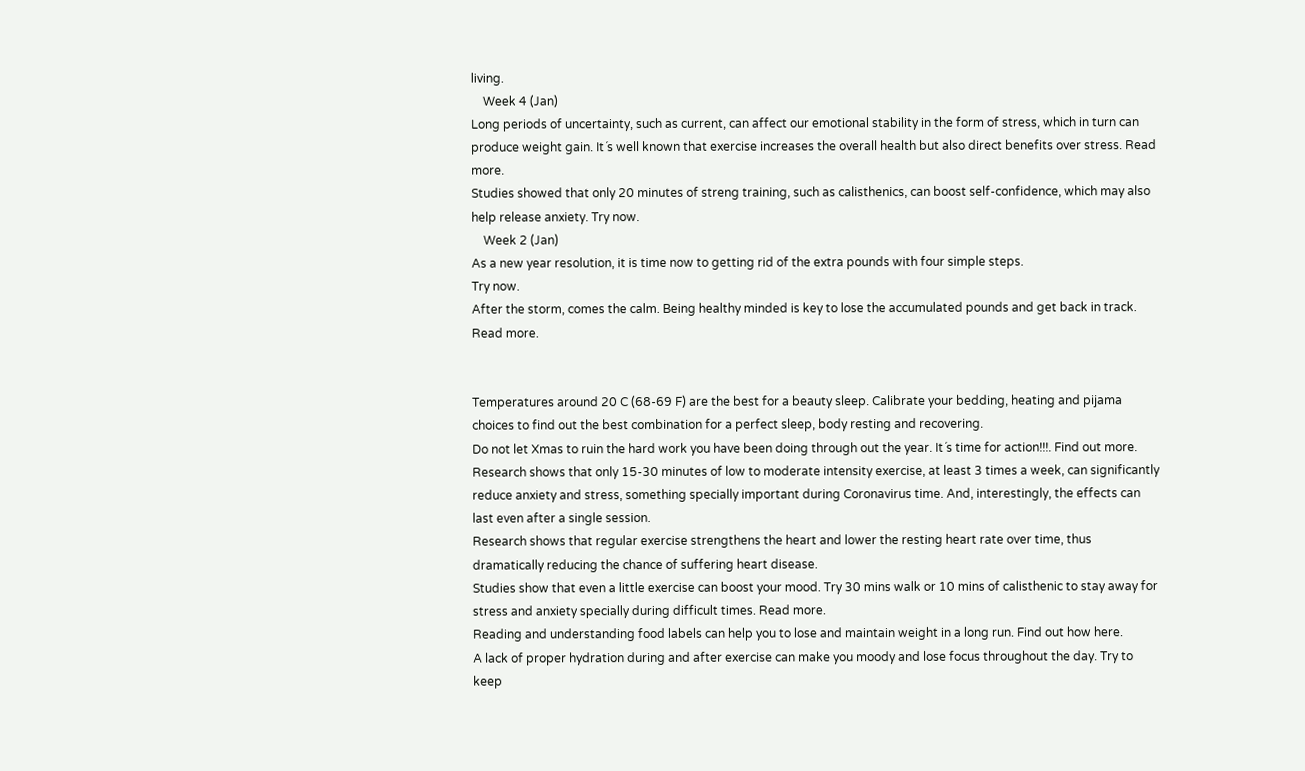living.
    Week 4 (Jan)
Long periods of uncertainty, such as current, can affect our emotional stability in the form of stress, which in turn can produce weight gain. It´s well known that exercise increases the overall health but also direct benefits over stress. Read more.
Studies showed that only 20 minutes of streng training, such as calisthenics, can boost self-confidence, which may also help release anxiety. Try now.
    Week 2 (Jan)
As a new year resolution, it is time now to getting rid of the extra pounds with four simple steps.
Try now.
After the storm, comes the calm. Being healthy minded is key to lose the accumulated pounds and get back in track. Read more.


Temperatures around 20 C (68-69 F) are the best for a beauty sleep. Calibrate your bedding, heating and pijama choices to find out the best combination for a perfect sleep, body resting and recovering.
Do not let Xmas to ruin the hard work you have been doing through out the year. It´s time for action!!!. Find out more.
Research shows that only 15-30 minutes of low to moderate intensity exercise, at least 3 times a week, can significantly reduce anxiety and stress, something specially important during Coronavirus time. And, interestingly, the effects can last even after a single session.
Research shows that regular exercise strengthens the heart and lower the resting heart rate over time, thus dramatically reducing the chance of suffering heart disease.
Studies show that even a little exercise can boost your mood. Try 30 mins walk or 10 mins of calisthenic to stay away for stress and anxiety specially during difficult times. Read more.
Reading and understanding food labels can help you to lose and maintain weight in a long run. Find out how here.
A lack of proper hydration during and after exercise can make you moody and lose focus throughout the day. Try to keep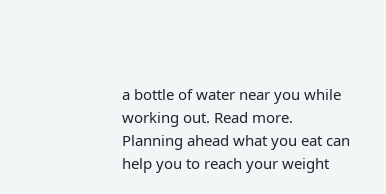a bottle of water near you while working out. Read more.
Planning ahead what you eat can help you to reach your weight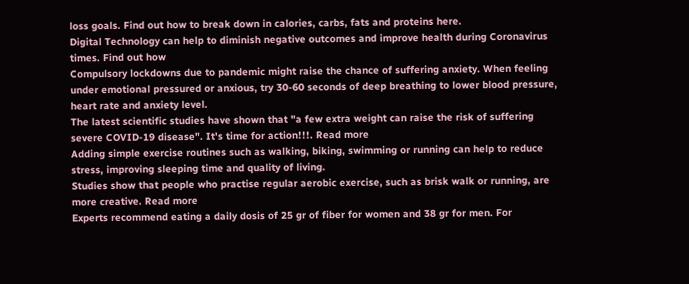loss goals. Find out how to break down in calories, carbs, fats and proteins here.
Digital Technology can help to diminish negative outcomes and improve health during Coronavirus times. Find out how
Compulsory lockdowns due to pandemic might raise the chance of suffering anxiety. When feeling under emotional pressured or anxious, try 30-60 seconds of deep breathing to lower blood pressure, heart rate and anxiety level.
The latest scientific studies have shown that "a few extra weight can raise the risk of suffering severe COVID-19 disease". It's time for action!!!. Read more
Adding simple exercise routines such as walking, biking, swimming or running can help to reduce stress, improving sleeping time and quality of living.
Studies show that people who practise regular aerobic exercise, such as brisk walk or running, are more creative. Read more
Experts recommend eating a daily dosis of 25 gr of fiber for women and 38 gr for men. For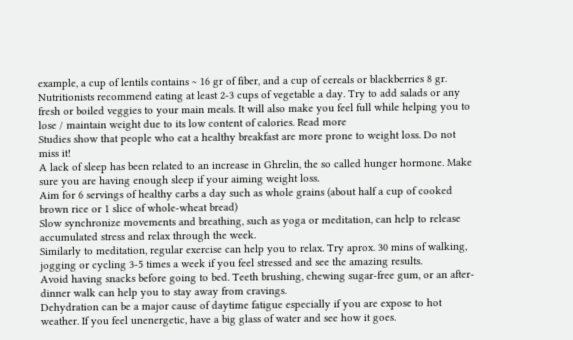example, a cup of lentils contains ~ 16 gr of fiber, and a cup of cereals or blackberries 8 gr.
Nutritionists recommend eating at least 2-3 cups of vegetable a day. Try to add salads or any fresh or boiled veggies to your main meals. It will also make you feel full while helping you to lose / maintain weight due to its low content of calories. Read more
Studies show that people who eat a healthy breakfast are more prone to weight loss. Do not miss it!
A lack of sleep has been related to an increase in Ghrelin, the so called hunger hormone. Make sure you are having enough sleep if your aiming weight loss.
Aim for 6 servings of healthy carbs a day such as whole grains (about half a cup of cooked brown rice or 1 slice of whole-wheat bread)
Slow synchronize movements and breathing, such as yoga or meditation, can help to release accumulated stress and relax through the week.
Similarly to meditation, regular exercise can help you to relax. Try aprox. 30 mins of walking, jogging or cycling 3-5 times a week if you feel stressed and see the amazing results.
Avoid having snacks before going to bed. Teeth brushing, chewing sugar-free gum, or an after-dinner walk can help you to stay away from cravings.
Dehydration can be a major cause of daytime fatigue especially if you are expose to hot weather. If you feel unenergetic, have a big glass of water and see how it goes.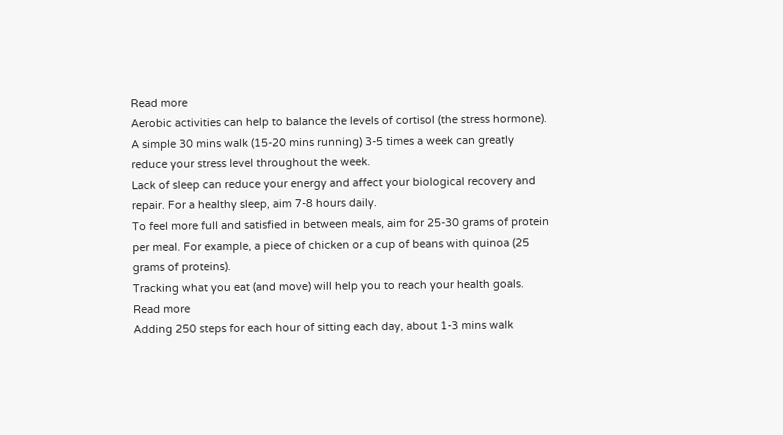Read more
Aerobic activities can help to balance the levels of cortisol (the stress hormone). A simple 30 mins walk (15-20 mins running) 3-5 times a week can greatly reduce your stress level throughout the week.
Lack of sleep can reduce your energy and affect your biological recovery and repair. For a healthy sleep, aim 7-8 hours daily.
To feel more full and satisfied in between meals, aim for 25-30 grams of protein per meal. For example, a piece of chicken or a cup of beans with quinoa (25 grams of proteins).
Tracking what you eat (and move) will help you to reach your health goals.
Read more
Adding 250 steps for each hour of sitting each day, about 1-3 mins walk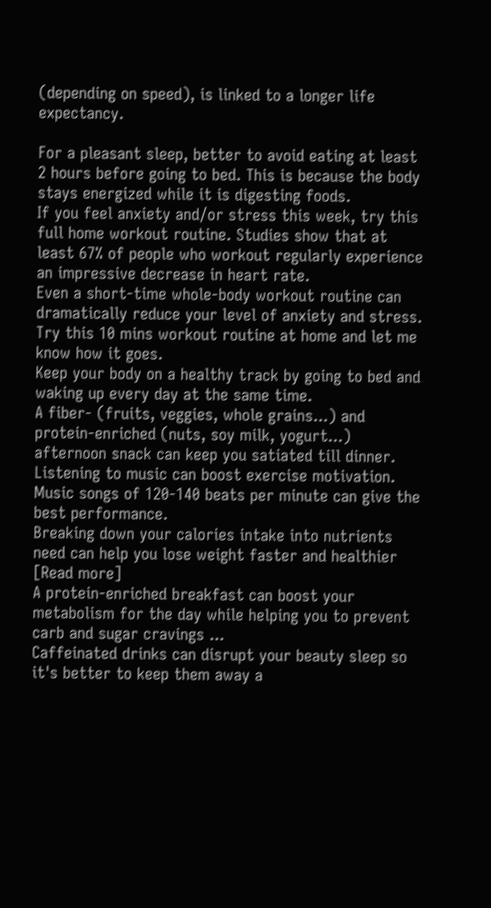(depending on speed), is linked to a longer life expectancy.

For a pleasant sleep, better to avoid eating at least 2 hours before going to bed. This is because the body stays energized while it is digesting foods.
If you feel anxiety and/or stress this week, try this full home workout routine. Studies show that at least 67% of people who workout regularly experience an impressive decrease in heart rate.
Even a short-time whole-body workout routine can dramatically reduce your level of anxiety and stress. Try this 10 mins workout routine at home and let me know how it goes.
Keep your body on a healthy track by going to bed and waking up every day at the same time.
A fiber- (fruits, veggies, whole grains...) and protein-enriched (nuts, soy milk, yogurt...) afternoon snack can keep you satiated till dinner.
Listening to music can boost exercise motivation. Music songs of 120-140 beats per minute can give the best performance.
Breaking down your calories intake into nutrients need can help you lose weight faster and healthier
[Read more]
A protein-enriched breakfast can boost your metabolism for the day while helping you to prevent carb and sugar cravings ...
Caffeinated drinks can disrupt your beauty sleep so it's better to keep them away a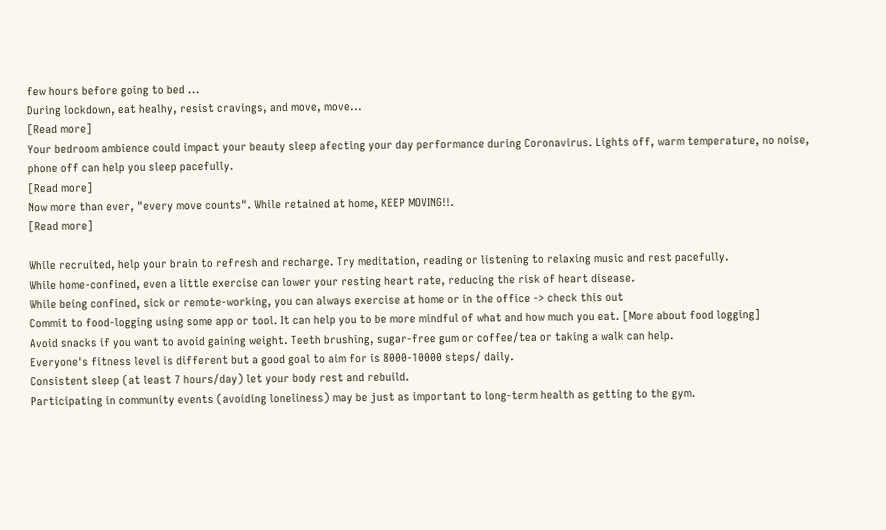few hours before going to bed ...
During lockdown, eat healhy, resist cravings, and move, move...
[Read more]
Your bedroom ambience could impact your beauty sleep afecting your day performance during Coronavirus. Lights off, warm temperature, no noise, phone off can help you sleep pacefully.
[Read more]
Now more than ever, "every move counts". While retained at home, KEEP MOVING!!.
[Read more]

While recruited, help your brain to refresh and recharge. Try meditation, reading or listening to relaxing music and rest pacefully.
While home-confined, even a little exercise can lower your resting heart rate, reducing the risk of heart disease.
While being confined, sick or remote-working, you can always exercise at home or in the office -> check this out
Commit to food-logging using some app or tool. It can help you to be more mindful of what and how much you eat. [More about food logging]
Avoid snacks if you want to avoid gaining weight. Teeth brushing, sugar-free gum or coffee/tea or taking a walk can help.
Everyone's fitness level is different but a good goal to aim for is 8000-10000 steps/ daily.
Consistent sleep (at least 7 hours/day) let your body rest and rebuild.
Participating in community events (avoiding loneliness) may be just as important to long-term health as getting to the gym.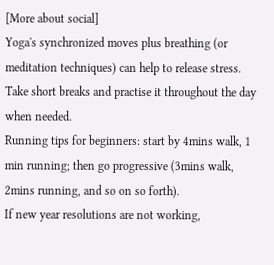[More about social]
Yoga's synchronized moves plus breathing (or meditation techniques) can help to release stress. Take short breaks and practise it throughout the day when needed.
Running tips for beginners: start by 4mins walk, 1 min running; then go progressive (3mins walk, 2mins running, and so on so forth).
If new year resolutions are not working,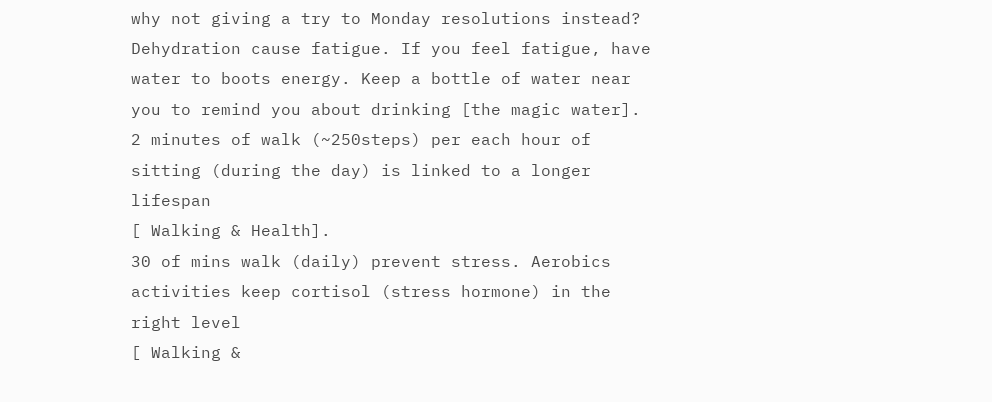why not giving a try to Monday resolutions instead?
Dehydration cause fatigue. If you feel fatigue, have water to boots energy. Keep a bottle of water near you to remind you about drinking [the magic water].
2 minutes of walk (~250steps) per each hour of sitting (during the day) is linked to a longer lifespan
[ Walking & Health].
30 of mins walk (daily) prevent stress. Aerobics activities keep cortisol (stress hormone) in the right level
[ Walking &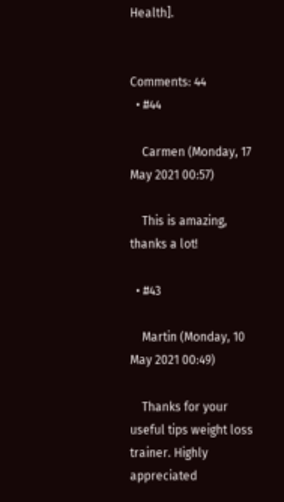Health].


Comments: 44
  • #44

    Carmen (Monday, 17 May 2021 00:57)

    This is amazing, thanks a lot!

  • #43

    Martin (Monday, 10 May 2021 00:49)

    Thanks for your useful tips weight loss trainer. Highly appreciated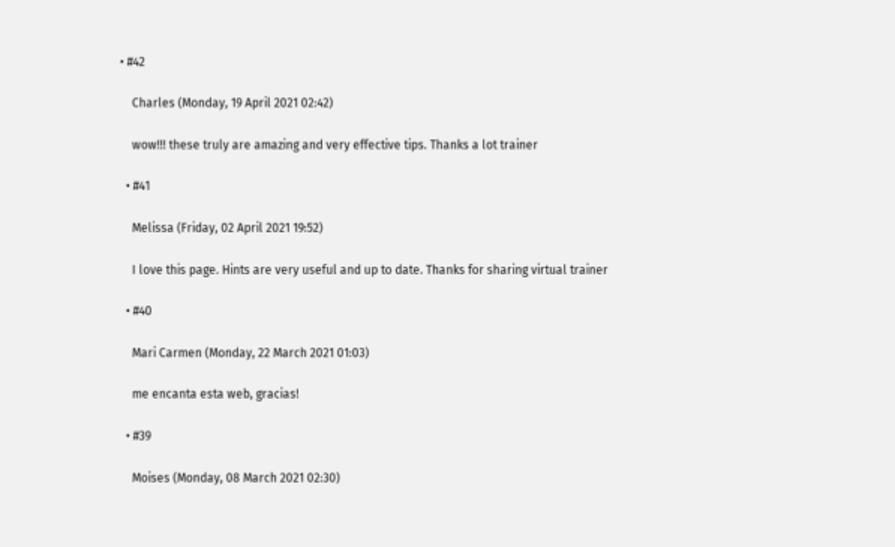• #42

    Charles (Monday, 19 April 2021 02:42)

    wow!!! these truly are amazing and very effective tips. Thanks a lot trainer

  • #41

    Melissa (Friday, 02 April 2021 19:52)

    I love this page. Hints are very useful and up to date. Thanks for sharing virtual trainer

  • #40

    Mari Carmen (Monday, 22 March 2021 01:03)

    me encanta esta web, gracias!

  • #39

    Moises (Monday, 08 March 2021 02:30)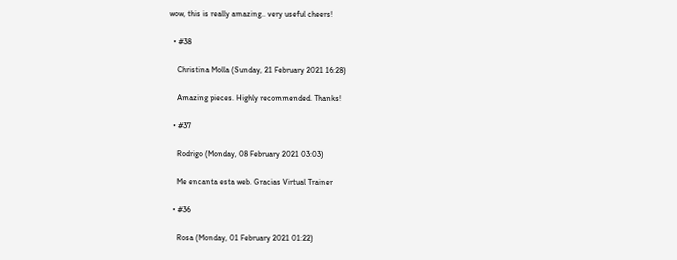wow, this is really amazing.. very useful cheers!

  • #38

    Christina Molla (Sunday, 21 February 2021 16:28)

    Amazing pieces. Highly recommended. Thanks!

  • #37

    Rodrigo (Monday, 08 February 2021 03:03)

    Me encanta esta web. Gracias Virtual Trainer

  • #36

    Rosa (Monday, 01 February 2021 01:22)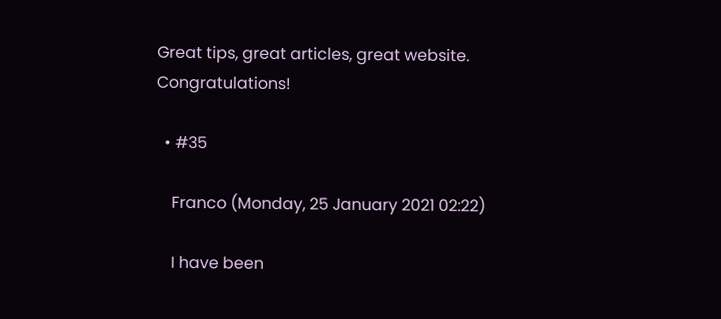Great tips, great articles, great website. Congratulations!

  • #35

    Franco (Monday, 25 January 2021 02:22)

    I have been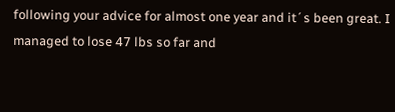following your advice for almost one year and it´s been great. I managed to lose 47 lbs so far and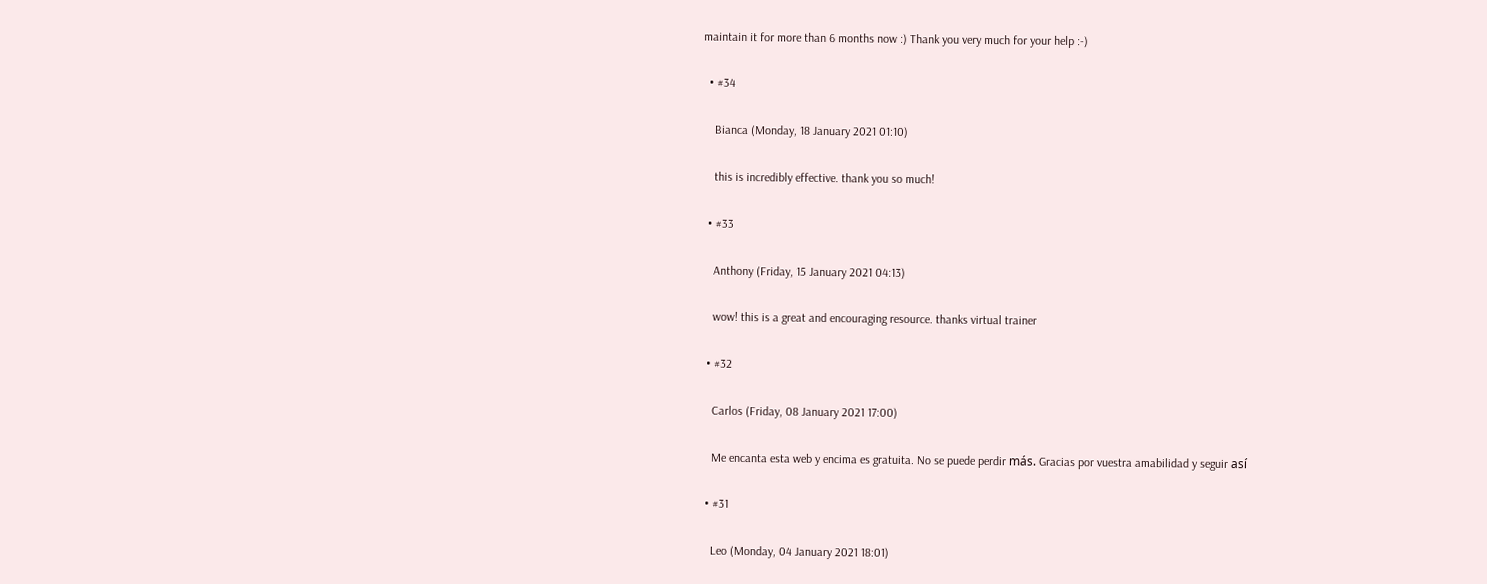maintain it for more than 6 months now :) Thank you very much for your help :-)

  • #34

    Bianca (Monday, 18 January 2021 01:10)

    this is incredibly effective. thank you so much!

  • #33

    Anthony (Friday, 15 January 2021 04:13)

    wow! this is a great and encouraging resource. thanks virtual trainer

  • #32

    Carlos (Friday, 08 January 2021 17:00)

    Me encanta esta web y encima es gratuita. No se puede perdir más. Gracias por vuestra amabilidad y seguir así

  • #31

    Leo (Monday, 04 January 2021 18:01)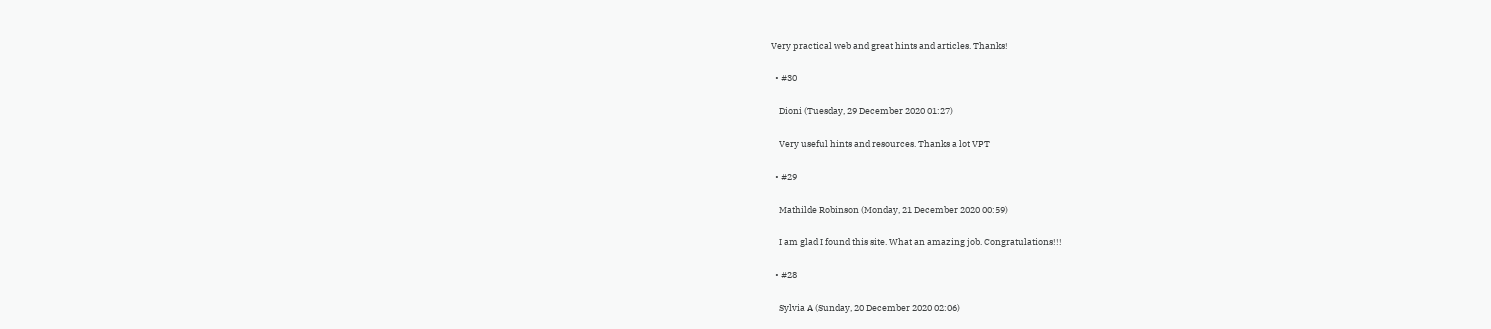Very practical web and great hints and articles. Thanks!

  • #30

    Dioni (Tuesday, 29 December 2020 01:27)

    Very useful hints and resources. Thanks a lot VPT

  • #29

    Mathilde Robinson (Monday, 21 December 2020 00:59)

    I am glad I found this site. What an amazing job. Congratulations!!!

  • #28

    Sylvia A (Sunday, 20 December 2020 02:06)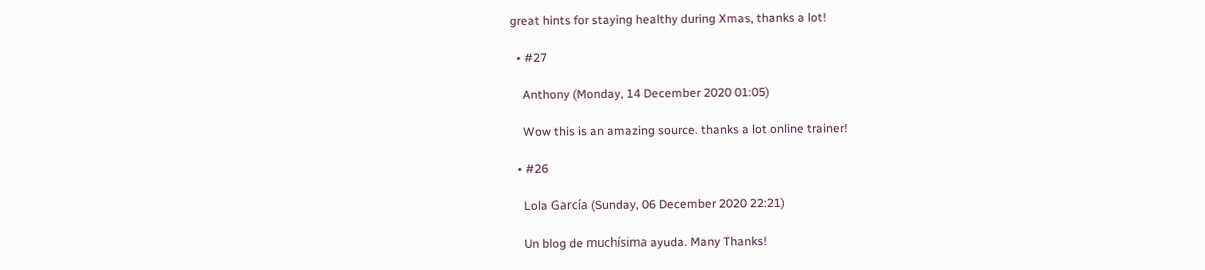great hints for staying healthy during Xmas, thanks a lot!

  • #27

    Anthony (Monday, 14 December 2020 01:05)

    Wow this is an amazing source. thanks a lot online trainer!

  • #26

    Lola García (Sunday, 06 December 2020 22:21)

    Un blog de muchísima ayuda. Many Thanks!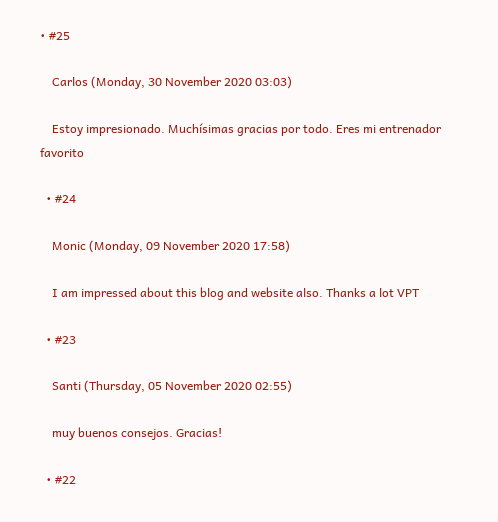• #25

    Carlos (Monday, 30 November 2020 03:03)

    Estoy impresionado. Muchísimas gracias por todo. Eres mi entrenador favorito

  • #24

    Monic (Monday, 09 November 2020 17:58)

    I am impressed about this blog and website also. Thanks a lot VPT

  • #23

    Santi (Thursday, 05 November 2020 02:55)

    muy buenos consejos. Gracias!

  • #22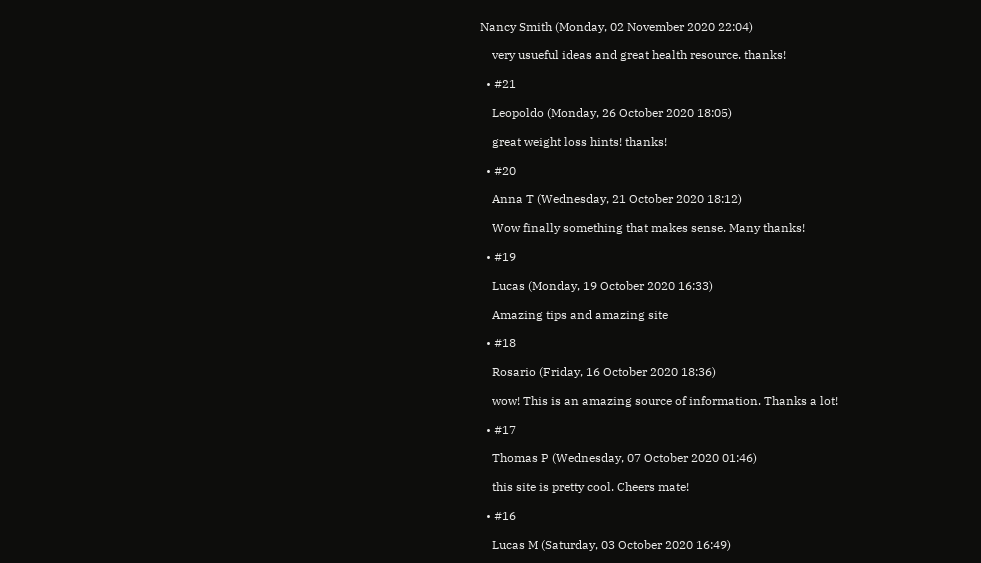Nancy Smith (Monday, 02 November 2020 22:04)

    very usueful ideas and great health resource. thanks!

  • #21

    Leopoldo (Monday, 26 October 2020 18:05)

    great weight loss hints! thanks!

  • #20

    Anna T (Wednesday, 21 October 2020 18:12)

    Wow finally something that makes sense. Many thanks!

  • #19

    Lucas (Monday, 19 October 2020 16:33)

    Amazing tips and amazing site

  • #18

    Rosario (Friday, 16 October 2020 18:36)

    wow! This is an amazing source of information. Thanks a lot!

  • #17

    Thomas P (Wednesday, 07 October 2020 01:46)

    this site is pretty cool. Cheers mate!

  • #16

    Lucas M (Saturday, 03 October 2020 16:49)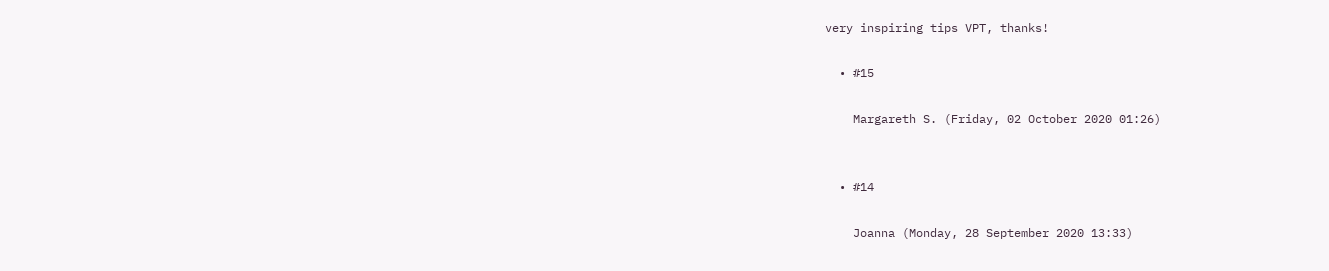very inspiring tips VPT, thanks!

  • #15

    Margareth S. (Friday, 02 October 2020 01:26)


  • #14

    Joanna (Monday, 28 September 2020 13:33)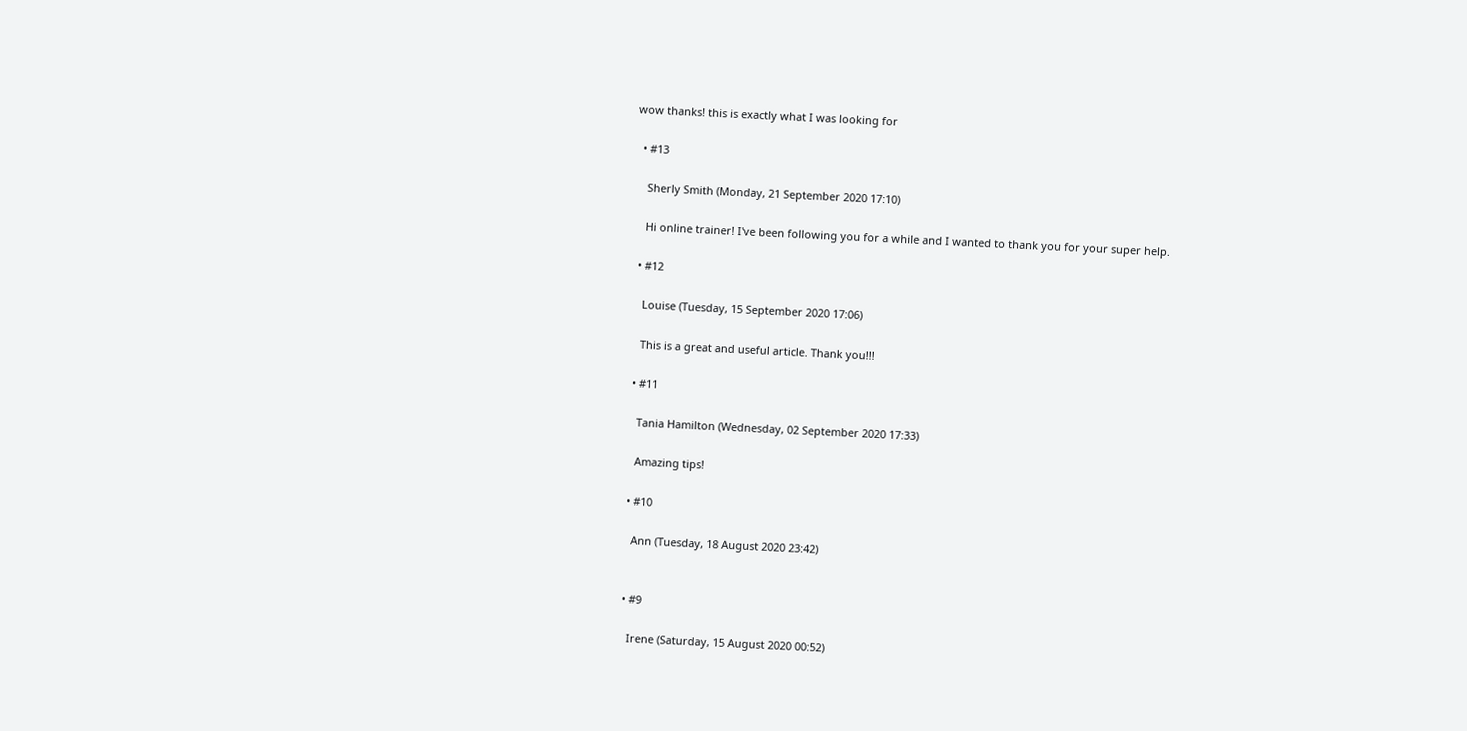wow thanks! this is exactly what I was looking for

  • #13

    Sherly Smith (Monday, 21 September 2020 17:10)

    Hi online trainer! I've been following you for a while and I wanted to thank you for your super help.

  • #12

    Louise (Tuesday, 15 September 2020 17:06)

    This is a great and useful article. Thank you!!!

  • #11

    Tania Hamilton (Wednesday, 02 September 2020 17:33)

    Amazing tips!

  • #10

    Ann (Tuesday, 18 August 2020 23:42)


  • #9

    Irene (Saturday, 15 August 2020 00:52)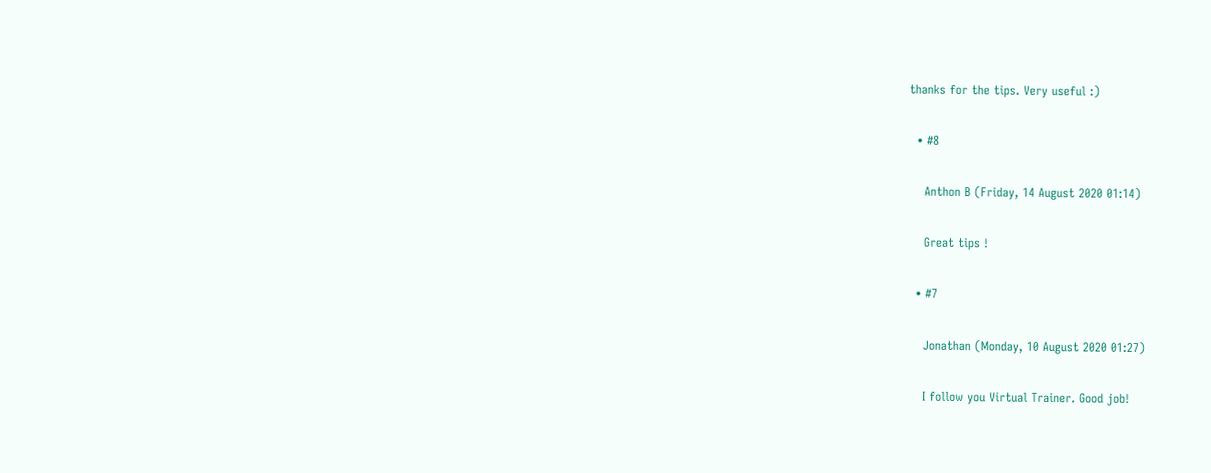thanks for the tips. Very useful :)

  • #8

    Anthon B (Friday, 14 August 2020 01:14)

    Great tips !

  • #7

    Jonathan (Monday, 10 August 2020 01:27)

    I follow you Virtual Trainer. Good job!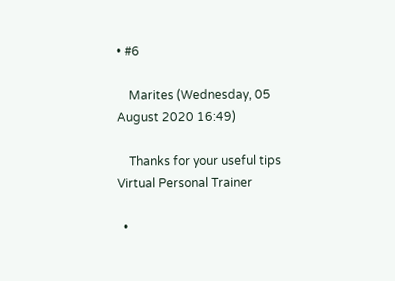• #6

    Marites (Wednesday, 05 August 2020 16:49)

    Thanks for your useful tips Virtual Personal Trainer

  •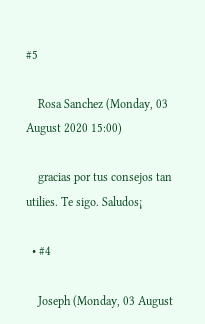#5

    Rosa Sanchez (Monday, 03 August 2020 15:00)

    gracias por tus consejos tan utilies. Te sigo. Saludos¡

  • #4

    Joseph (Monday, 03 August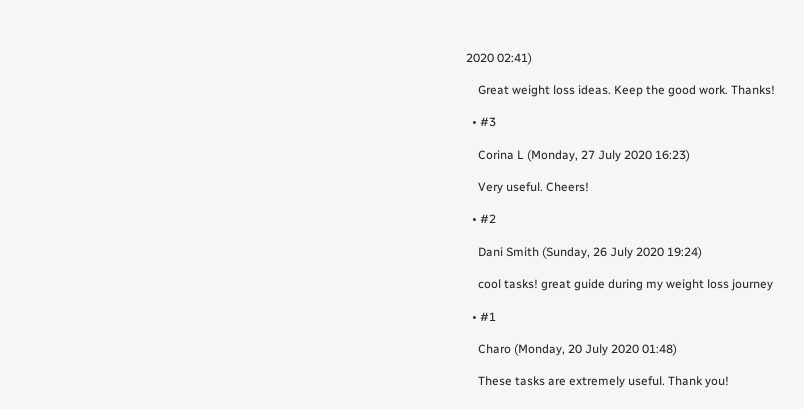2020 02:41)

    Great weight loss ideas. Keep the good work. Thanks!

  • #3

    Corina L (Monday, 27 July 2020 16:23)

    Very useful. Cheers!

  • #2

    Dani Smith (Sunday, 26 July 2020 19:24)

    cool tasks! great guide during my weight loss journey

  • #1

    Charo (Monday, 20 July 2020 01:48)

    These tasks are extremely useful. Thank you!